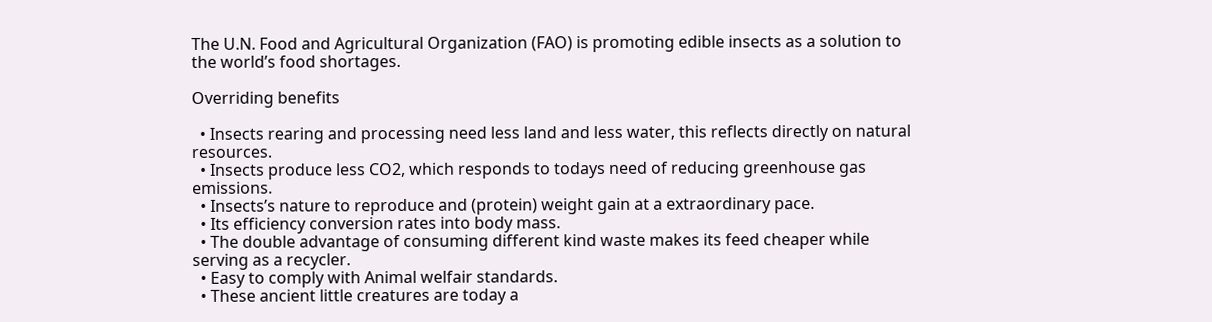The U.N. Food and Agricultural Organization (FAO) is promoting edible insects as a solution to the world’s food shortages.

Overriding benefits

  • Insects rearing and processing need less land and less water, this reflects directly on natural resources.
  • Insects produce less CO2, which responds to todays need of reducing greenhouse gas emissions.
  • Insects’s nature to reproduce and (protein) weight gain at a extraordinary pace.
  • Its efficiency conversion rates into body mass.
  • The double advantage of consuming different kind waste makes its feed cheaper while serving as a recycler.
  • Easy to comply with Animal welfair standards.
  • These ancient little creatures are today a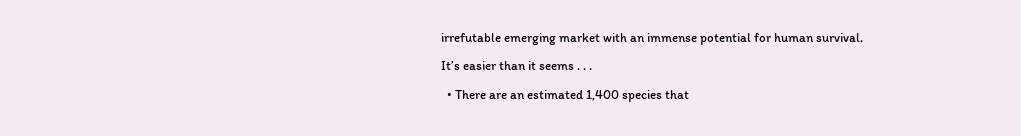irrefutable emerging market with an immense potential for human survival.

It’s easier than it seems . . .

  • There are an estimated 1,400 species that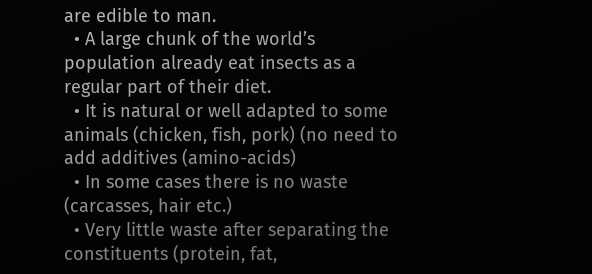are edible to man.
  • A large chunk of the world’s population already eat insects as a regular part of their diet.
  • It is natural or well adapted to some animals (chicken, fish, pork) (no need to add additives (amino-acids)
  • In some cases there is no waste (carcasses, hair etc.)
  • Very little waste after separating the constituents (protein, fat,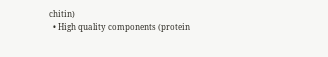chitin)
  • High quality components (protein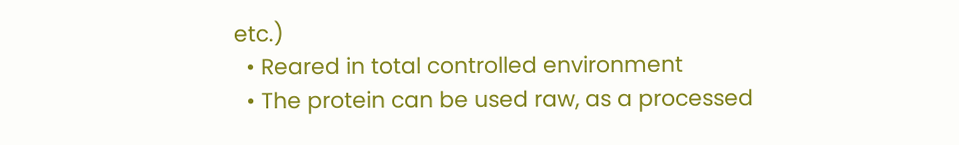etc.)
  • Reared in total controlled environment
  • The protein can be used raw, as a processed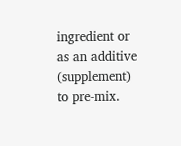ingredient or as an additive (supplement) to pre-mix.